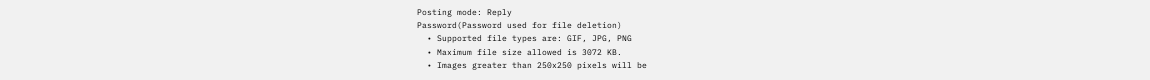Posting mode: Reply
Password(Password used for file deletion)
  • Supported file types are: GIF, JPG, PNG
  • Maximum file size allowed is 3072 KB.
  • Images greater than 250x250 pixels will be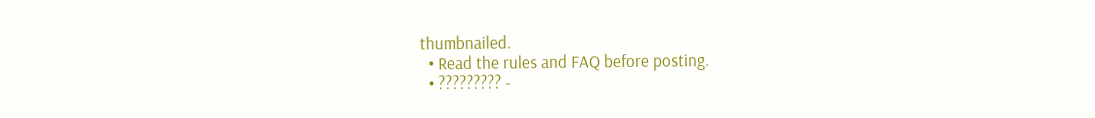thumbnailed.
  • Read the rules and FAQ before posting.
  • ????????? -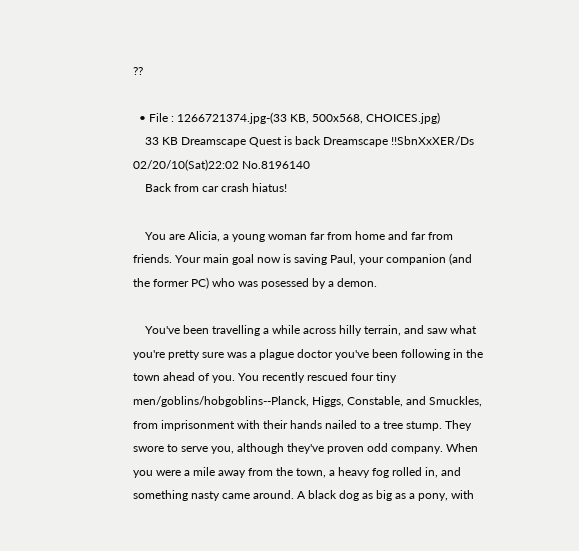??

  • File : 1266721374.jpg-(33 KB, 500x568, CHOICES.jpg)
    33 KB Dreamscape Quest is back Dreamscape !!SbnXxXER/Ds 02/20/10(Sat)22:02 No.8196140
    Back from car crash hiatus!

    You are Alicia, a young woman far from home and far from friends. Your main goal now is saving Paul, your companion (and the former PC) who was posessed by a demon.

    You've been travelling a while across hilly terrain, and saw what you're pretty sure was a plague doctor you've been following in the town ahead of you. You recently rescued four tiny men/goblins/hobgoblins--Planck, Higgs, Constable, and Smuckles, from imprisonment with their hands nailed to a tree stump. They swore to serve you, although they've proven odd company. When you were a mile away from the town, a heavy fog rolled in, and something nasty came around. A black dog as big as a pony, with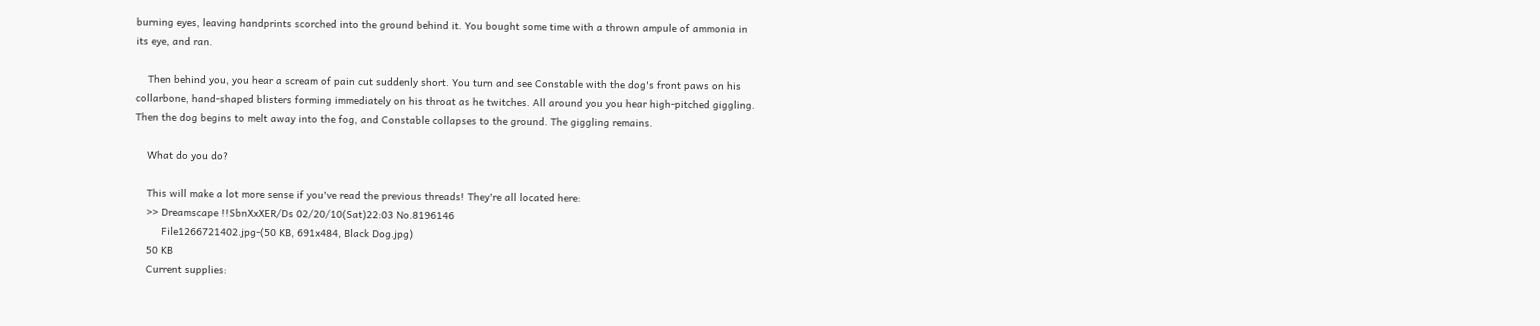burning eyes, leaving handprints scorched into the ground behind it. You bought some time with a thrown ampule of ammonia in its eye, and ran.

    Then behind you, you hear a scream of pain cut suddenly short. You turn and see Constable with the dog's front paws on his collarbone, hand-shaped blisters forming immediately on his throat as he twitches. All around you you hear high-pitched giggling. Then the dog begins to melt away into the fog, and Constable collapses to the ground. The giggling remains.

    What do you do?

    This will make a lot more sense if you've read the previous threads! They're all located here:
    >> Dreamscape !!SbnXxXER/Ds 02/20/10(Sat)22:03 No.8196146
         File1266721402.jpg-(50 KB, 691x484, Black Dog.jpg)
    50 KB
    Current supplies: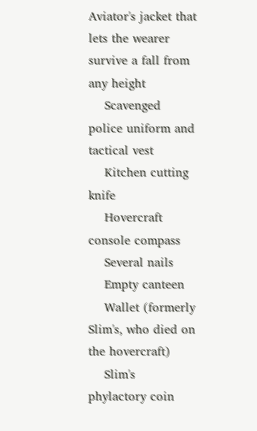Aviator's jacket that lets the wearer survive a fall from any height
    Scavenged police uniform and tactical vest
    Kitchen cutting knife
    Hovercraft console compass
    Several nails
    Empty canteen
    Wallet (formerly Slim's, who died on the hovercraft)
    Slim's phylactory coin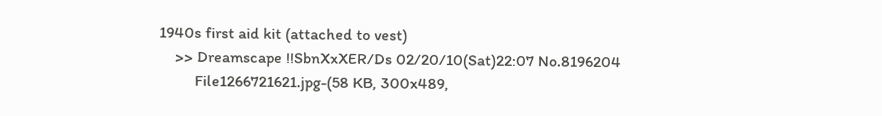1940s first aid kit (attached to vest)
    >> Dreamscape !!SbnXxXER/Ds 02/20/10(Sat)22:07 No.8196204
         File1266721621.jpg-(58 KB, 300x489,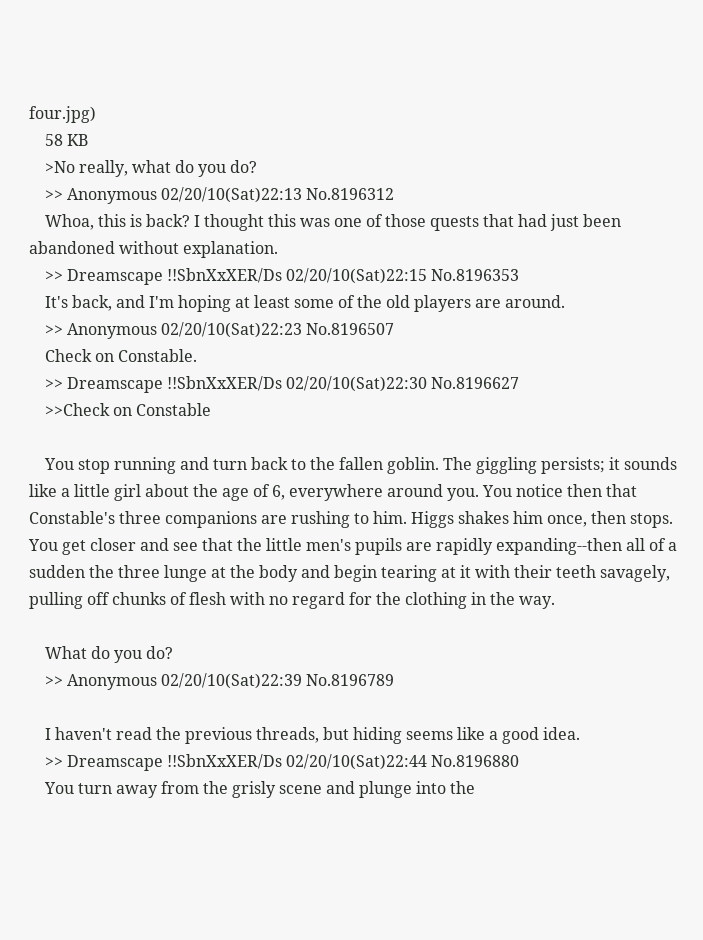four.jpg)
    58 KB
    >No really, what do you do?
    >> Anonymous 02/20/10(Sat)22:13 No.8196312
    Whoa, this is back? I thought this was one of those quests that had just been abandoned without explanation.
    >> Dreamscape !!SbnXxXER/Ds 02/20/10(Sat)22:15 No.8196353
    It's back, and I'm hoping at least some of the old players are around.
    >> Anonymous 02/20/10(Sat)22:23 No.8196507
    Check on Constable.
    >> Dreamscape !!SbnXxXER/Ds 02/20/10(Sat)22:30 No.8196627
    >>Check on Constable

    You stop running and turn back to the fallen goblin. The giggling persists; it sounds like a little girl about the age of 6, everywhere around you. You notice then that Constable's three companions are rushing to him. Higgs shakes him once, then stops. You get closer and see that the little men's pupils are rapidly expanding--then all of a sudden the three lunge at the body and begin tearing at it with their teeth savagely, pulling off chunks of flesh with no regard for the clothing in the way.

    What do you do?
    >> Anonymous 02/20/10(Sat)22:39 No.8196789

    I haven't read the previous threads, but hiding seems like a good idea.
    >> Dreamscape !!SbnXxXER/Ds 02/20/10(Sat)22:44 No.8196880
    You turn away from the grisly scene and plunge into the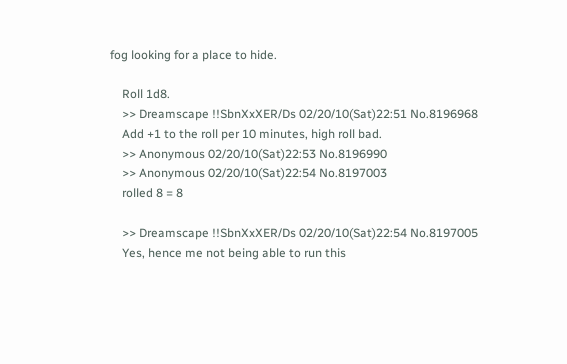fog looking for a place to hide.

    Roll 1d8.
    >> Dreamscape !!SbnXxXER/Ds 02/20/10(Sat)22:51 No.8196968
    Add +1 to the roll per 10 minutes, high roll bad.
    >> Anonymous 02/20/10(Sat)22:53 No.8196990
    >> Anonymous 02/20/10(Sat)22:54 No.8197003
    rolled 8 = 8

    >> Dreamscape !!SbnXxXER/Ds 02/20/10(Sat)22:54 No.8197005
    Yes, hence me not being able to run this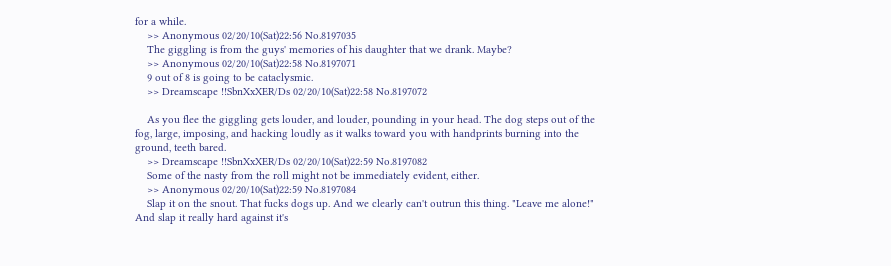for a while.
    >> Anonymous 02/20/10(Sat)22:56 No.8197035
    The giggling is from the guys' memories of his daughter that we drank. Maybe?
    >> Anonymous 02/20/10(Sat)22:58 No.8197071
    9 out of 8 is going to be cataclysmic.
    >> Dreamscape !!SbnXxXER/Ds 02/20/10(Sat)22:58 No.8197072

    As you flee the giggling gets louder, and louder, pounding in your head. The dog steps out of the fog, large, imposing, and hacking loudly as it walks toward you with handprints burning into the ground, teeth bared.
    >> Dreamscape !!SbnXxXER/Ds 02/20/10(Sat)22:59 No.8197082
    Some of the nasty from the roll might not be immediately evident, either.
    >> Anonymous 02/20/10(Sat)22:59 No.8197084
    Slap it on the snout. That fucks dogs up. And we clearly can't outrun this thing. "Leave me alone!" And slap it really hard against it's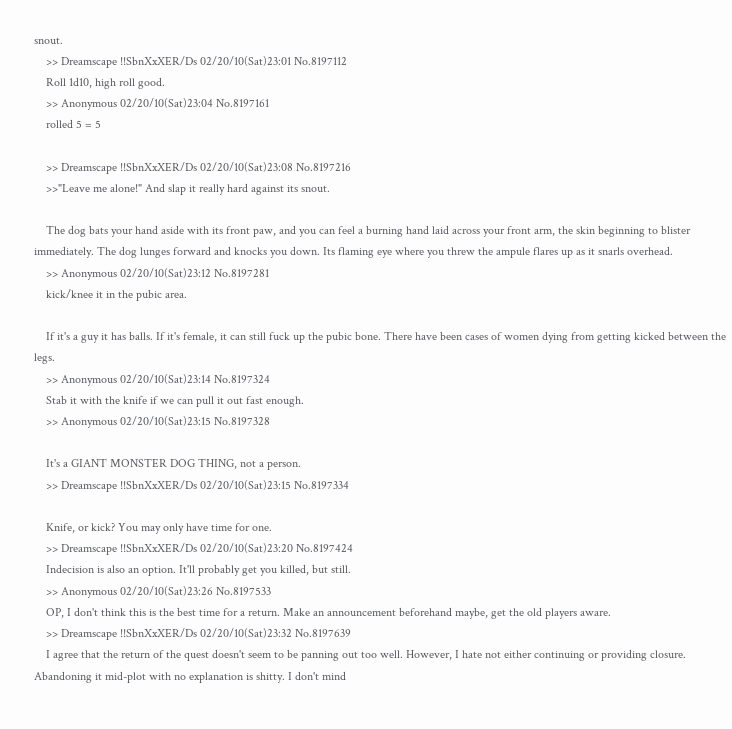snout.
    >> Dreamscape !!SbnXxXER/Ds 02/20/10(Sat)23:01 No.8197112
    Roll 1d10, high roll good.
    >> Anonymous 02/20/10(Sat)23:04 No.8197161
    rolled 5 = 5

    >> Dreamscape !!SbnXxXER/Ds 02/20/10(Sat)23:08 No.8197216
    >>"Leave me alone!" And slap it really hard against its snout.

    The dog bats your hand aside with its front paw, and you can feel a burning hand laid across your front arm, the skin beginning to blister immediately. The dog lunges forward and knocks you down. Its flaming eye where you threw the ampule flares up as it snarls overhead.
    >> Anonymous 02/20/10(Sat)23:12 No.8197281
    kick/knee it in the pubic area.

    If it's a guy it has balls. If it's female, it can still fuck up the pubic bone. There have been cases of women dying from getting kicked between the legs.
    >> Anonymous 02/20/10(Sat)23:14 No.8197324
    Stab it with the knife if we can pull it out fast enough.
    >> Anonymous 02/20/10(Sat)23:15 No.8197328

    It's a GIANT MONSTER DOG THING, not a person.
    >> Dreamscape !!SbnXxXER/Ds 02/20/10(Sat)23:15 No.8197334

    Knife, or kick? You may only have time for one.
    >> Dreamscape !!SbnXxXER/Ds 02/20/10(Sat)23:20 No.8197424
    Indecision is also an option. It'll probably get you killed, but still.
    >> Anonymous 02/20/10(Sat)23:26 No.8197533
    OP, I don't think this is the best time for a return. Make an announcement beforehand maybe, get the old players aware.
    >> Dreamscape !!SbnXxXER/Ds 02/20/10(Sat)23:32 No.8197639
    I agree that the return of the quest doesn't seem to be panning out too well. However, I hate not either continuing or providing closure. Abandoning it mid-plot with no explanation is shitty. I don't mind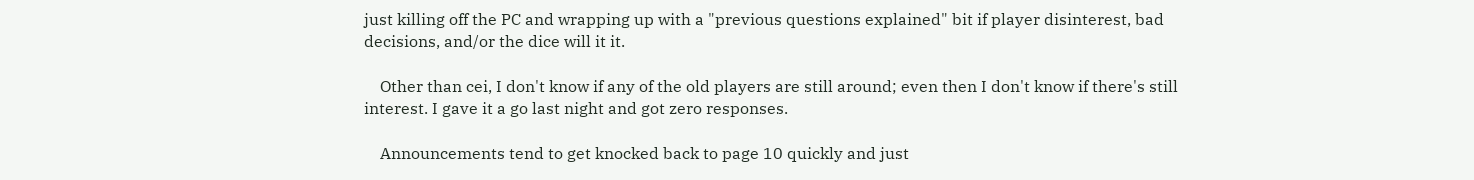just killing off the PC and wrapping up with a "previous questions explained" bit if player disinterest, bad decisions, and/or the dice will it it.

    Other than cei, I don't know if any of the old players are still around; even then I don't know if there's still interest. I gave it a go last night and got zero responses.

    Announcements tend to get knocked back to page 10 quickly and just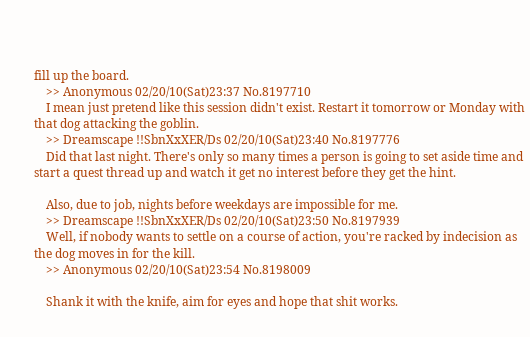fill up the board.
    >> Anonymous 02/20/10(Sat)23:37 No.8197710
    I mean just pretend like this session didn't exist. Restart it tomorrow or Monday with that dog attacking the goblin.
    >> Dreamscape !!SbnXxXER/Ds 02/20/10(Sat)23:40 No.8197776
    Did that last night. There's only so many times a person is going to set aside time and start a quest thread up and watch it get no interest before they get the hint.

    Also, due to job, nights before weekdays are impossible for me.
    >> Dreamscape !!SbnXxXER/Ds 02/20/10(Sat)23:50 No.8197939
    Well, if nobody wants to settle on a course of action, you're racked by indecision as the dog moves in for the kill.
    >> Anonymous 02/20/10(Sat)23:54 No.8198009

    Shank it with the knife, aim for eyes and hope that shit works.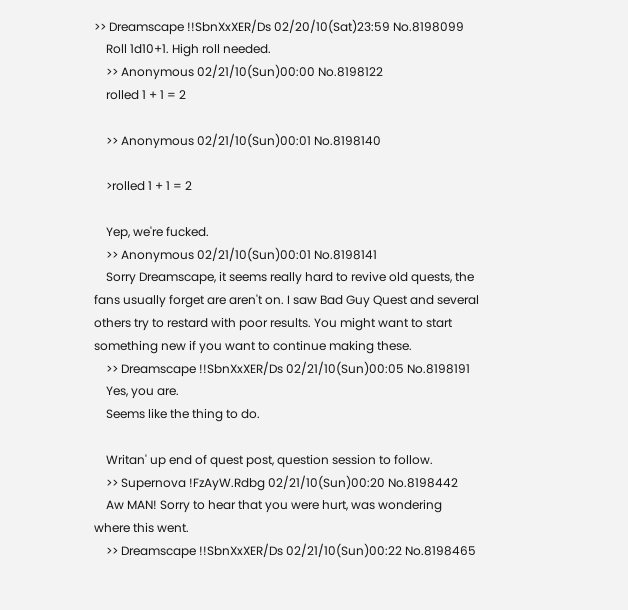>> Dreamscape !!SbnXxXER/Ds 02/20/10(Sat)23:59 No.8198099
    Roll 1d10+1. High roll needed.
    >> Anonymous 02/21/10(Sun)00:00 No.8198122
    rolled 1 + 1 = 2

    >> Anonymous 02/21/10(Sun)00:01 No.8198140

    >rolled 1 + 1 = 2

    Yep, we're fucked.
    >> Anonymous 02/21/10(Sun)00:01 No.8198141
    Sorry Dreamscape, it seems really hard to revive old quests, the fans usually forget are aren't on. I saw Bad Guy Quest and several others try to restard with poor results. You might want to start something new if you want to continue making these.
    >> Dreamscape !!SbnXxXER/Ds 02/21/10(Sun)00:05 No.8198191
    Yes, you are.
    Seems like the thing to do.

    Writan' up end of quest post, question session to follow.
    >> Supernova !FzAyW.Rdbg 02/21/10(Sun)00:20 No.8198442
    Aw MAN! Sorry to hear that you were hurt, was wondering where this went.
    >> Dreamscape !!SbnXxXER/Ds 02/21/10(Sun)00:22 No.8198465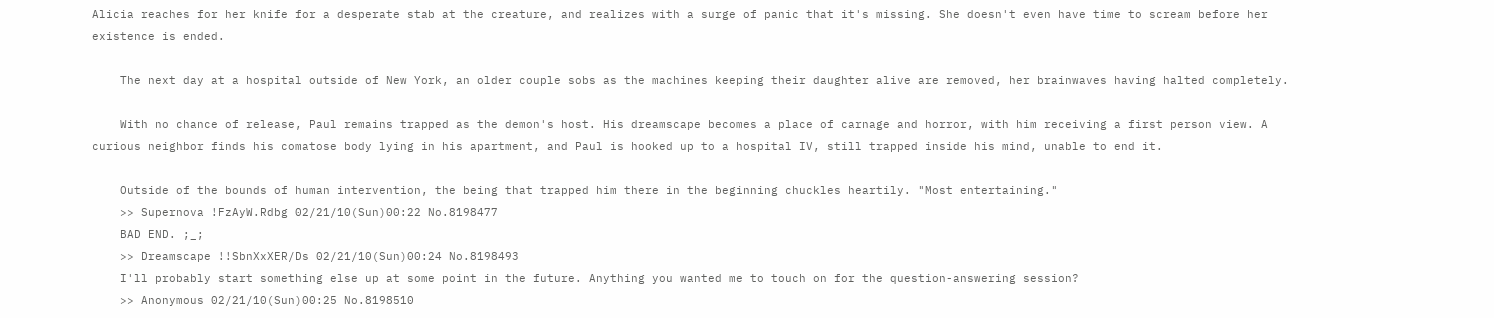Alicia reaches for her knife for a desperate stab at the creature, and realizes with a surge of panic that it's missing. She doesn't even have time to scream before her existence is ended.

    The next day at a hospital outside of New York, an older couple sobs as the machines keeping their daughter alive are removed, her brainwaves having halted completely.

    With no chance of release, Paul remains trapped as the demon's host. His dreamscape becomes a place of carnage and horror, with him receiving a first person view. A curious neighbor finds his comatose body lying in his apartment, and Paul is hooked up to a hospital IV, still trapped inside his mind, unable to end it.

    Outside of the bounds of human intervention, the being that trapped him there in the beginning chuckles heartily. "Most entertaining."
    >> Supernova !FzAyW.Rdbg 02/21/10(Sun)00:22 No.8198477
    BAD END. ;_;
    >> Dreamscape !!SbnXxXER/Ds 02/21/10(Sun)00:24 No.8198493
    I'll probably start something else up at some point in the future. Anything you wanted me to touch on for the question-answering session?
    >> Anonymous 02/21/10(Sun)00:25 No.8198510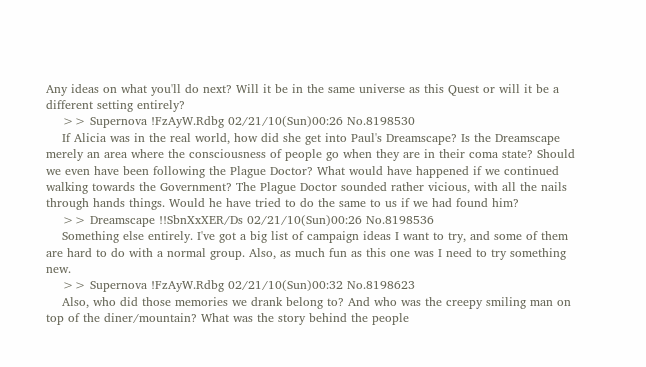Any ideas on what you'll do next? Will it be in the same universe as this Quest or will it be a different setting entirely?
    >> Supernova !FzAyW.Rdbg 02/21/10(Sun)00:26 No.8198530
    If Alicia was in the real world, how did she get into Paul's Dreamscape? Is the Dreamscape merely an area where the consciousness of people go when they are in their coma state? Should we even have been following the Plague Doctor? What would have happened if we continued walking towards the Government? The Plague Doctor sounded rather vicious, with all the nails through hands things. Would he have tried to do the same to us if we had found him?
    >> Dreamscape !!SbnXxXER/Ds 02/21/10(Sun)00:26 No.8198536
    Something else entirely. I've got a big list of campaign ideas I want to try, and some of them are hard to do with a normal group. Also, as much fun as this one was I need to try something new.
    >> Supernova !FzAyW.Rdbg 02/21/10(Sun)00:32 No.8198623
    Also, who did those memories we drank belong to? And who was the creepy smiling man on top of the diner/mountain? What was the story behind the people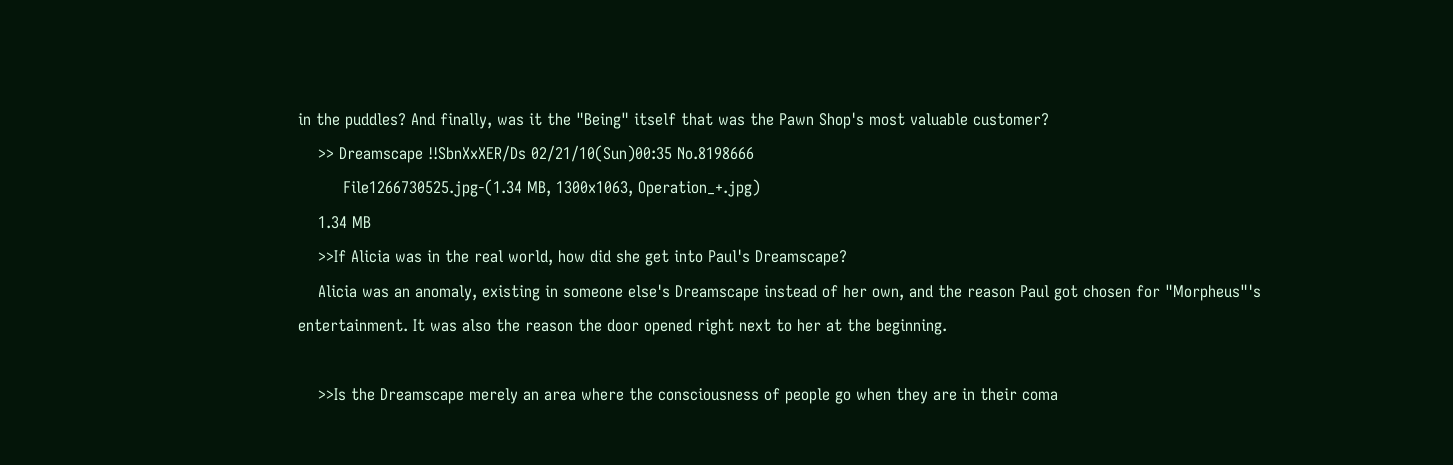in the puddles? And finally, was it the "Being" itself that was the Pawn Shop's most valuable customer?
    >> Dreamscape !!SbnXxXER/Ds 02/21/10(Sun)00:35 No.8198666
         File1266730525.jpg-(1.34 MB, 1300x1063, Operation_+.jpg)
    1.34 MB
    >>If Alicia was in the real world, how did she get into Paul's Dreamscape?
    Alicia was an anomaly, existing in someone else's Dreamscape instead of her own, and the reason Paul got chosen for "Morpheus"'s entertainment. It was also the reason the door opened right next to her at the beginning.

    >>Is the Dreamscape merely an area where the consciousness of people go when they are in their coma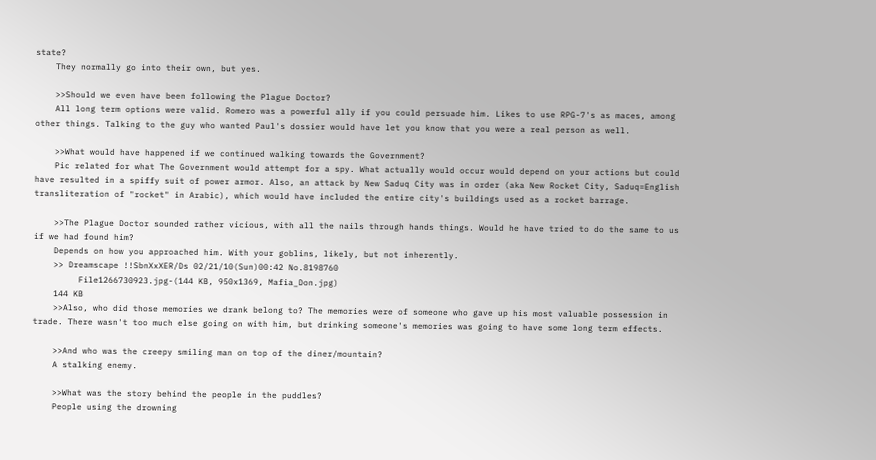state?
    They normally go into their own, but yes.

    >>Should we even have been following the Plague Doctor?
    All long term options were valid. Romero was a powerful ally if you could persuade him. Likes to use RPG-7's as maces, among other things. Talking to the guy who wanted Paul's dossier would have let you know that you were a real person as well.

    >>What would have happened if we continued walking towards the Government?
    Pic related for what The Government would attempt for a spy. What actually would occur would depend on your actions but could have resulted in a spiffy suit of power armor. Also, an attack by New Saduq City was in order (aka New Rocket City, Saduq=English transliteration of "rocket" in Arabic), which would have included the entire city's buildings used as a rocket barrage.

    >>The Plague Doctor sounded rather vicious, with all the nails through hands things. Would he have tried to do the same to us if we had found him?
    Depends on how you approached him. With your goblins, likely, but not inherently.
    >> Dreamscape !!SbnXxXER/Ds 02/21/10(Sun)00:42 No.8198760
         File1266730923.jpg-(144 KB, 950x1369, Mafia_Don.jpg)
    144 KB
    >>Also, who did those memories we drank belong to? The memories were of someone who gave up his most valuable possession in trade. There wasn't too much else going on with him, but drinking someone's memories was going to have some long term effects.

    >>And who was the creepy smiling man on top of the diner/mountain?
    A stalking enemy.

    >>What was the story behind the people in the puddles?
    People using the drowning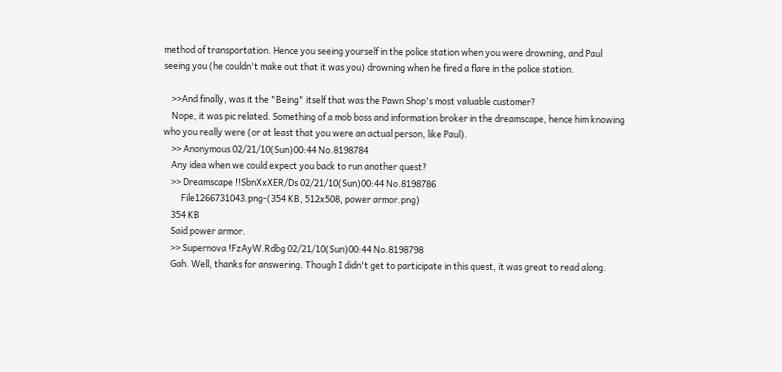method of transportation. Hence you seeing yourself in the police station when you were drowning, and Paul seeing you (he couldn't make out that it was you) drowning when he fired a flare in the police station.

    >>And finally, was it the "Being" itself that was the Pawn Shop's most valuable customer?
    Nope, it was pic related. Something of a mob boss and information broker in the dreamscape, hence him knowing who you really were (or at least that you were an actual person, like Paul).
    >> Anonymous 02/21/10(Sun)00:44 No.8198784
    Any idea when we could expect you back to run another quest?
    >> Dreamscape !!SbnXxXER/Ds 02/21/10(Sun)00:44 No.8198786
         File1266731043.png-(354 KB, 512x508, power armor.png)
    354 KB
    Said power armor.
    >> Supernova !FzAyW.Rdbg 02/21/10(Sun)00:44 No.8198798
    Gah. Well, thanks for answering. Though I didn't get to participate in this quest, it was great to read along.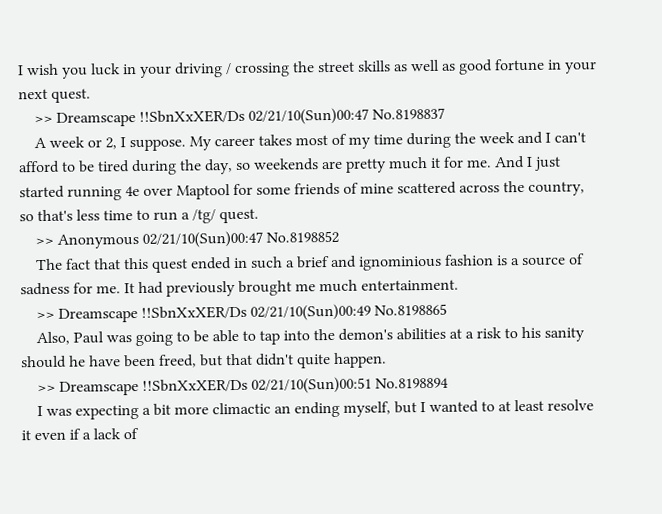I wish you luck in your driving / crossing the street skills as well as good fortune in your next quest.
    >> Dreamscape !!SbnXxXER/Ds 02/21/10(Sun)00:47 No.8198837
    A week or 2, I suppose. My career takes most of my time during the week and I can't afford to be tired during the day, so weekends are pretty much it for me. And I just started running 4e over Maptool for some friends of mine scattered across the country, so that's less time to run a /tg/ quest.
    >> Anonymous 02/21/10(Sun)00:47 No.8198852
    The fact that this quest ended in such a brief and ignominious fashion is a source of sadness for me. It had previously brought me much entertainment.
    >> Dreamscape !!SbnXxXER/Ds 02/21/10(Sun)00:49 No.8198865
    Also, Paul was going to be able to tap into the demon's abilities at a risk to his sanity should he have been freed, but that didn't quite happen.
    >> Dreamscape !!SbnXxXER/Ds 02/21/10(Sun)00:51 No.8198894
    I was expecting a bit more climactic an ending myself, but I wanted to at least resolve it even if a lack of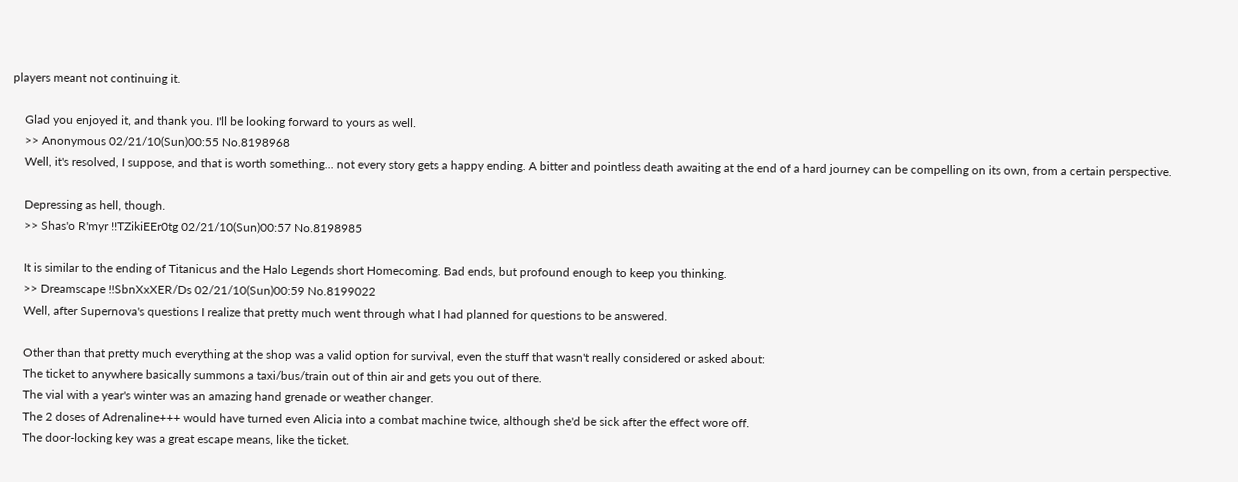players meant not continuing it.

    Glad you enjoyed it, and thank you. I'll be looking forward to yours as well.
    >> Anonymous 02/21/10(Sun)00:55 No.8198968
    Well, it's resolved, I suppose, and that is worth something... not every story gets a happy ending. A bitter and pointless death awaiting at the end of a hard journey can be compelling on its own, from a certain perspective.

    Depressing as hell, though.
    >> Shas'o R'myr !!TZikiEEr0tg 02/21/10(Sun)00:57 No.8198985

    It is similar to the ending of Titanicus and the Halo Legends short Homecoming. Bad ends, but profound enough to keep you thinking.
    >> Dreamscape !!SbnXxXER/Ds 02/21/10(Sun)00:59 No.8199022
    Well, after Supernova's questions I realize that pretty much went through what I had planned for questions to be answered.

    Other than that pretty much everything at the shop was a valid option for survival, even the stuff that wasn't really considered or asked about:
    The ticket to anywhere basically summons a taxi/bus/train out of thin air and gets you out of there.
    The vial with a year's winter was an amazing hand grenade or weather changer.
    The 2 doses of Adrenaline+++ would have turned even Alicia into a combat machine twice, although she'd be sick after the effect wore off.
    The door-locking key was a great escape means, like the ticket.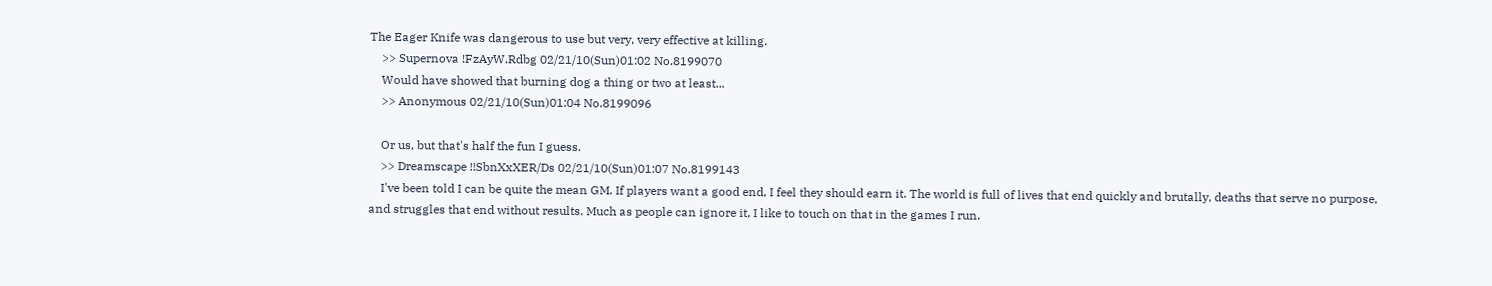The Eager Knife was dangerous to use but very, very effective at killing.
    >> Supernova !FzAyW.Rdbg 02/21/10(Sun)01:02 No.8199070
    Would have showed that burning dog a thing or two at least...
    >> Anonymous 02/21/10(Sun)01:04 No.8199096

    Or us, but that's half the fun I guess.
    >> Dreamscape !!SbnXxXER/Ds 02/21/10(Sun)01:07 No.8199143
    I've been told I can be quite the mean GM. If players want a good end, I feel they should earn it. The world is full of lives that end quickly and brutally, deaths that serve no purpose, and struggles that end without results. Much as people can ignore it, I like to touch on that in the games I run.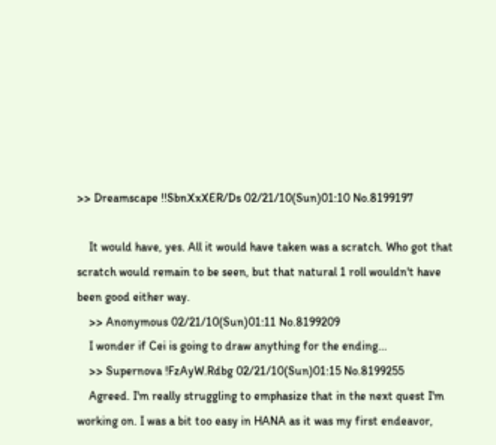>> Dreamscape !!SbnXxXER/Ds 02/21/10(Sun)01:10 No.8199197

    It would have, yes. All it would have taken was a scratch. Who got that scratch would remain to be seen, but that natural 1 roll wouldn't have been good either way.
    >> Anonymous 02/21/10(Sun)01:11 No.8199209
    I wonder if Cei is going to draw anything for the ending...
    >> Supernova !FzAyW.Rdbg 02/21/10(Sun)01:15 No.8199255
    Agreed. I'm really struggling to emphasize that in the next quest I'm working on. I was a bit too easy in HANA as it was my first endeavor,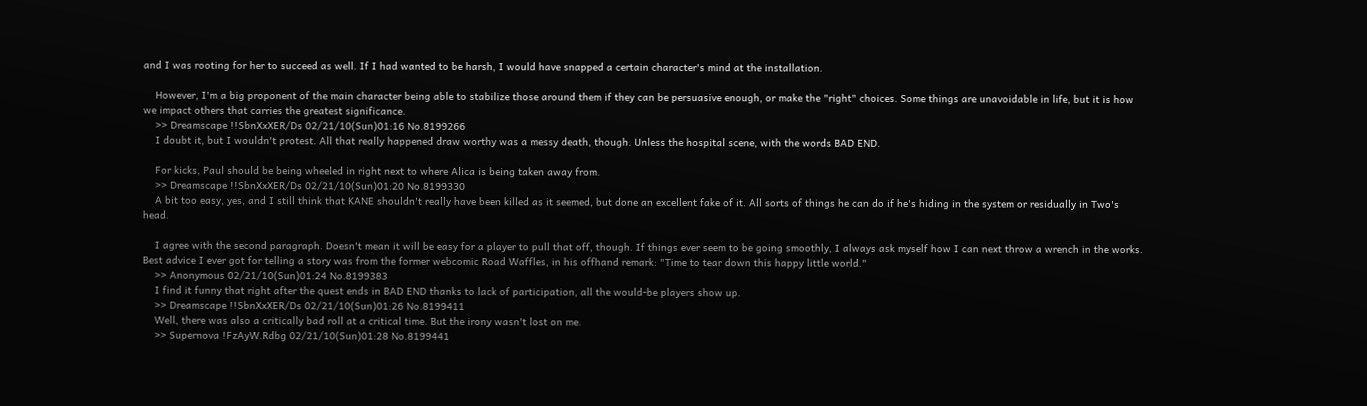and I was rooting for her to succeed as well. If I had wanted to be harsh, I would have snapped a certain character's mind at the installation.

    However, I'm a big proponent of the main character being able to stabilize those around them if they can be persuasive enough, or make the "right" choices. Some things are unavoidable in life, but it is how we impact others that carries the greatest significance.
    >> Dreamscape !!SbnXxXER/Ds 02/21/10(Sun)01:16 No.8199266
    I doubt it, but I wouldn't protest. All that really happened draw worthy was a messy death, though. Unless the hospital scene, with the words BAD END.

    For kicks, Paul should be being wheeled in right next to where Alica is being taken away from.
    >> Dreamscape !!SbnXxXER/Ds 02/21/10(Sun)01:20 No.8199330
    A bit too easy, yes, and I still think that KANE shouldn't really have been killed as it seemed, but done an excellent fake of it. All sorts of things he can do if he's hiding in the system or residually in Two's head.

    I agree with the second paragraph. Doesn't mean it will be easy for a player to pull that off, though. If things ever seem to be going smoothly, I always ask myself how I can next throw a wrench in the works. Best advice I ever got for telling a story was from the former webcomic Road Waffles, in his offhand remark: "Time to tear down this happy little world."
    >> Anonymous 02/21/10(Sun)01:24 No.8199383
    I find it funny that right after the quest ends in BAD END thanks to lack of participation, all the would-be players show up.
    >> Dreamscape !!SbnXxXER/Ds 02/21/10(Sun)01:26 No.8199411
    Well, there was also a critically bad roll at a critical time. But the irony wasn't lost on me.
    >> Supernova !FzAyW.Rdbg 02/21/10(Sun)01:28 No.8199441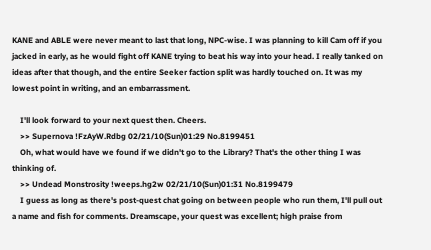KANE and ABLE were never meant to last that long, NPC-wise. I was planning to kill Cam off if you jacked in early, as he would fight off KANE trying to beat his way into your head. I really tanked on ideas after that though, and the entire Seeker faction split was hardly touched on. It was my lowest point in writing, and an embarrassment.

    I'll look forward to your next quest then. Cheers.
    >> Supernova !FzAyW.Rdbg 02/21/10(Sun)01:29 No.8199451
    Oh, what would have we found if we didn't go to the Library? That's the other thing I was thinking of.
    >> Undead Monstrosity !weeps.hg2w 02/21/10(Sun)01:31 No.8199479
    I guess as long as there's post-quest chat going on between people who run them, I'll pull out a name and fish for comments. Dreamscape, your quest was excellent; high praise from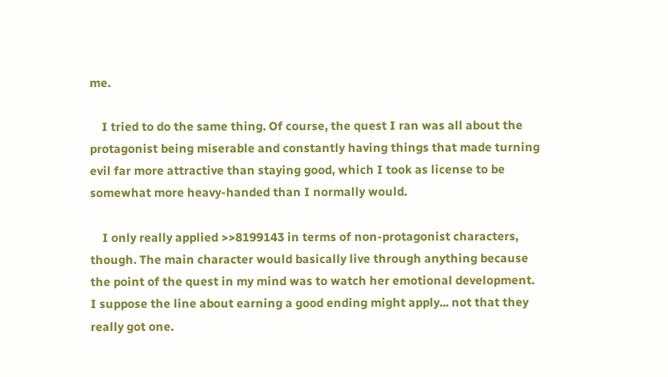me.

    I tried to do the same thing. Of course, the quest I ran was all about the protagonist being miserable and constantly having things that made turning evil far more attractive than staying good, which I took as license to be somewhat more heavy-handed than I normally would.

    I only really applied >>8199143 in terms of non-protagonist characters, though. The main character would basically live through anything because the point of the quest in my mind was to watch her emotional development. I suppose the line about earning a good ending might apply... not that they really got one.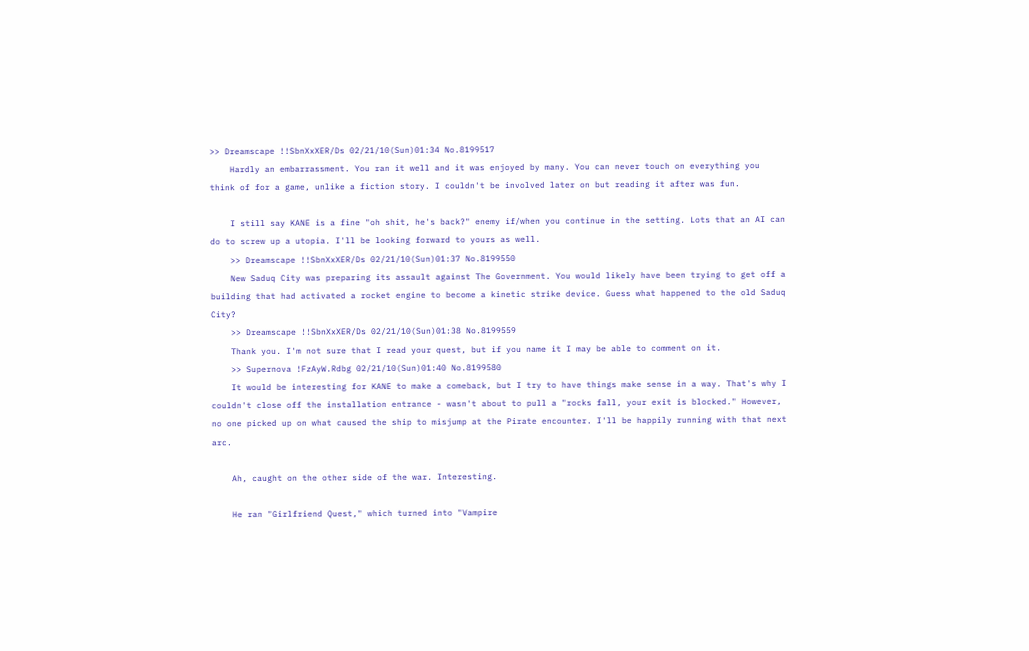>> Dreamscape !!SbnXxXER/Ds 02/21/10(Sun)01:34 No.8199517
    Hardly an embarrassment. You ran it well and it was enjoyed by many. You can never touch on everything you think of for a game, unlike a fiction story. I couldn't be involved later on but reading it after was fun.

    I still say KANE is a fine "oh shit, he's back?" enemy if/when you continue in the setting. Lots that an AI can do to screw up a utopia. I'll be looking forward to yours as well.
    >> Dreamscape !!SbnXxXER/Ds 02/21/10(Sun)01:37 No.8199550
    New Saduq City was preparing its assault against The Government. You would likely have been trying to get off a building that had activated a rocket engine to become a kinetic strike device. Guess what happened to the old Saduq City?
    >> Dreamscape !!SbnXxXER/Ds 02/21/10(Sun)01:38 No.8199559
    Thank you. I'm not sure that I read your quest, but if you name it I may be able to comment on it.
    >> Supernova !FzAyW.Rdbg 02/21/10(Sun)01:40 No.8199580
    It would be interesting for KANE to make a comeback, but I try to have things make sense in a way. That's why I couldn't close off the installation entrance - wasn't about to pull a "rocks fall, your exit is blocked." However, no one picked up on what caused the ship to misjump at the Pirate encounter. I'll be happily running with that next arc.

    Ah, caught on the other side of the war. Interesting.

    He ran "Girlfriend Quest," which turned into "Vampire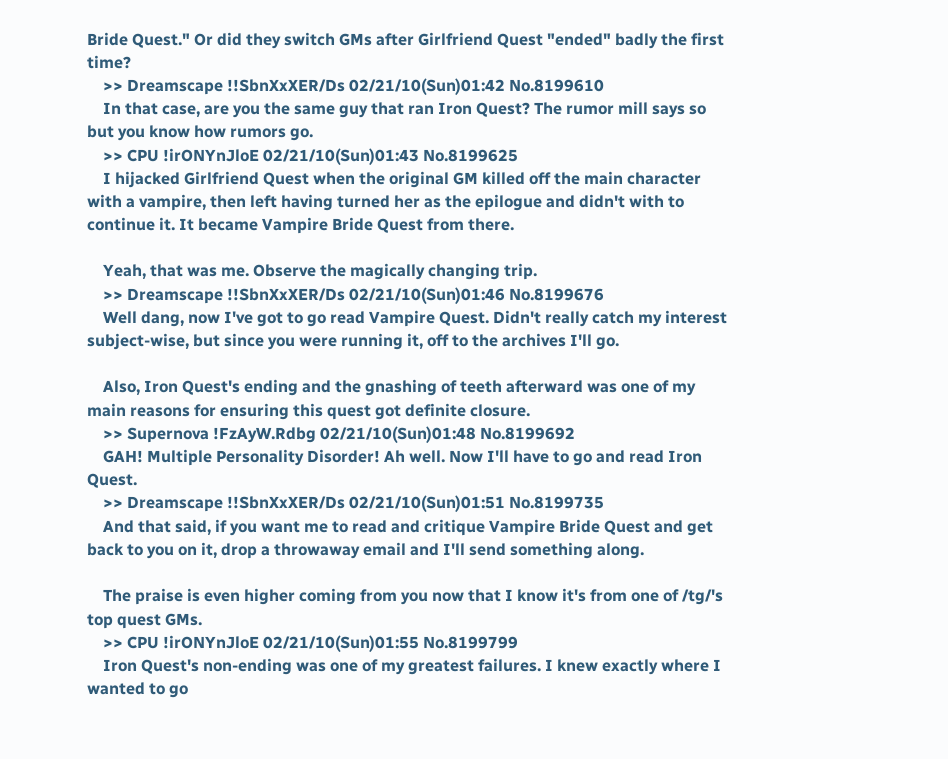Bride Quest." Or did they switch GMs after Girlfriend Quest "ended" badly the first time?
    >> Dreamscape !!SbnXxXER/Ds 02/21/10(Sun)01:42 No.8199610
    In that case, are you the same guy that ran Iron Quest? The rumor mill says so but you know how rumors go.
    >> CPU !irONYnJloE 02/21/10(Sun)01:43 No.8199625
    I hijacked Girlfriend Quest when the original GM killed off the main character with a vampire, then left having turned her as the epilogue and didn't with to continue it. It became Vampire Bride Quest from there.

    Yeah, that was me. Observe the magically changing trip.
    >> Dreamscape !!SbnXxXER/Ds 02/21/10(Sun)01:46 No.8199676
    Well dang, now I've got to go read Vampire Quest. Didn't really catch my interest subject-wise, but since you were running it, off to the archives I'll go.

    Also, Iron Quest's ending and the gnashing of teeth afterward was one of my main reasons for ensuring this quest got definite closure.
    >> Supernova !FzAyW.Rdbg 02/21/10(Sun)01:48 No.8199692
    GAH! Multiple Personality Disorder! Ah well. Now I'll have to go and read Iron Quest.
    >> Dreamscape !!SbnXxXER/Ds 02/21/10(Sun)01:51 No.8199735
    And that said, if you want me to read and critique Vampire Bride Quest and get back to you on it, drop a throwaway email and I'll send something along.

    The praise is even higher coming from you now that I know it's from one of /tg/'s top quest GMs.
    >> CPU !irONYnJloE 02/21/10(Sun)01:55 No.8199799
    Iron Quest's non-ending was one of my greatest failures. I knew exactly where I wanted to go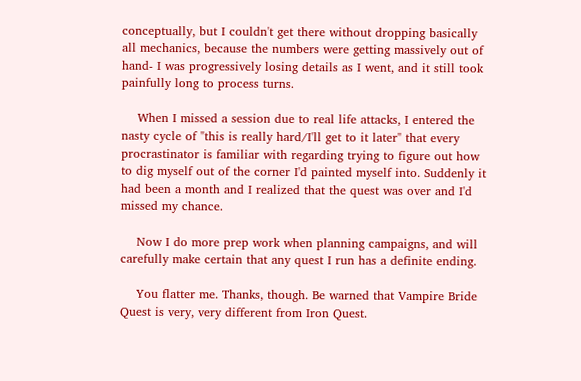conceptually, but I couldn't get there without dropping basically all mechanics, because the numbers were getting massively out of hand- I was progressively losing details as I went, and it still took painfully long to process turns.

    When I missed a session due to real life attacks, I entered the nasty cycle of "this is really hard/I'll get to it later" that every procrastinator is familiar with regarding trying to figure out how to dig myself out of the corner I'd painted myself into. Suddenly it had been a month and I realized that the quest was over and I'd missed my chance.

    Now I do more prep work when planning campaigns, and will carefully make certain that any quest I run has a definite ending.

    You flatter me. Thanks, though. Be warned that Vampire Bride Quest is very, very different from Iron Quest.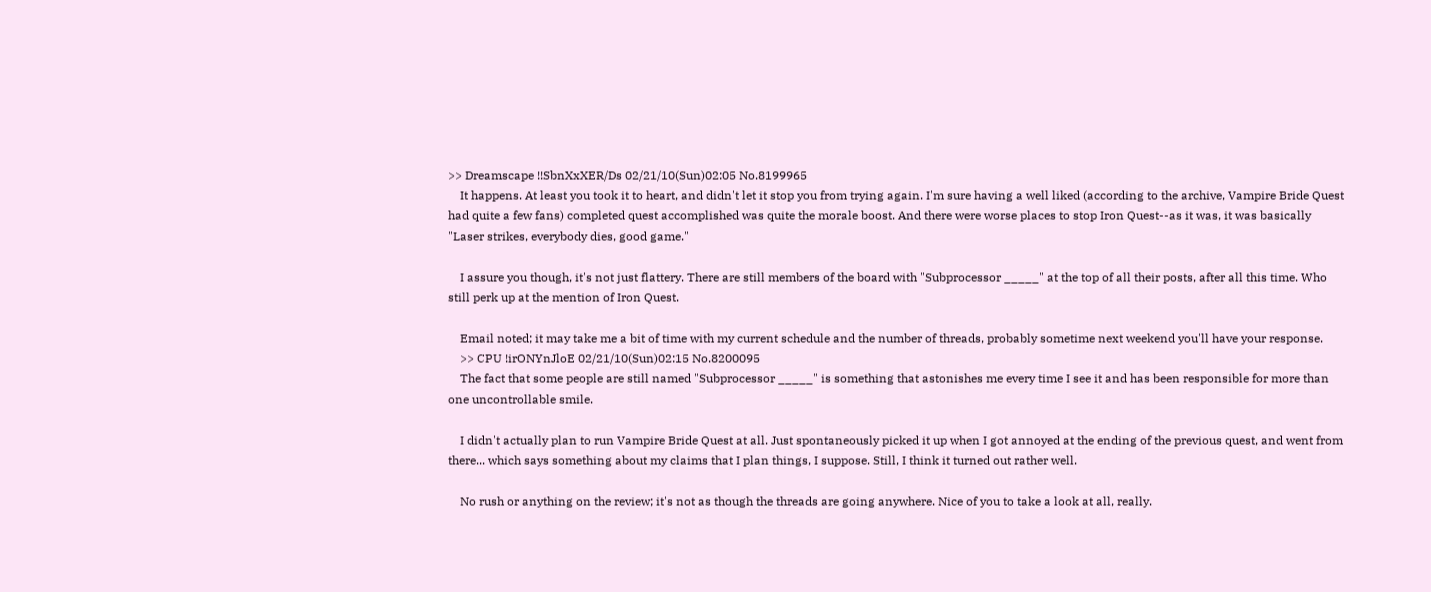>> Dreamscape !!SbnXxXER/Ds 02/21/10(Sun)02:05 No.8199965
    It happens. At least you took it to heart, and didn't let it stop you from trying again. I'm sure having a well liked (according to the archive, Vampire Bride Quest had quite a few fans) completed quest accomplished was quite the morale boost. And there were worse places to stop Iron Quest--as it was, it was basically "Laser strikes, everybody dies, good game."

    I assure you though, it's not just flattery. There are still members of the board with "Subprocessor _____" at the top of all their posts, after all this time. Who still perk up at the mention of Iron Quest.

    Email noted; it may take me a bit of time with my current schedule and the number of threads, probably sometime next weekend you'll have your response.
    >> CPU !irONYnJloE 02/21/10(Sun)02:15 No.8200095
    The fact that some people are still named "Subprocessor _____" is something that astonishes me every time I see it and has been responsible for more than one uncontrollable smile.

    I didn't actually plan to run Vampire Bride Quest at all. Just spontaneously picked it up when I got annoyed at the ending of the previous quest, and went from there... which says something about my claims that I plan things, I suppose. Still, I think it turned out rather well.

    No rush or anything on the review; it's not as though the threads are going anywhere. Nice of you to take a look at all, really.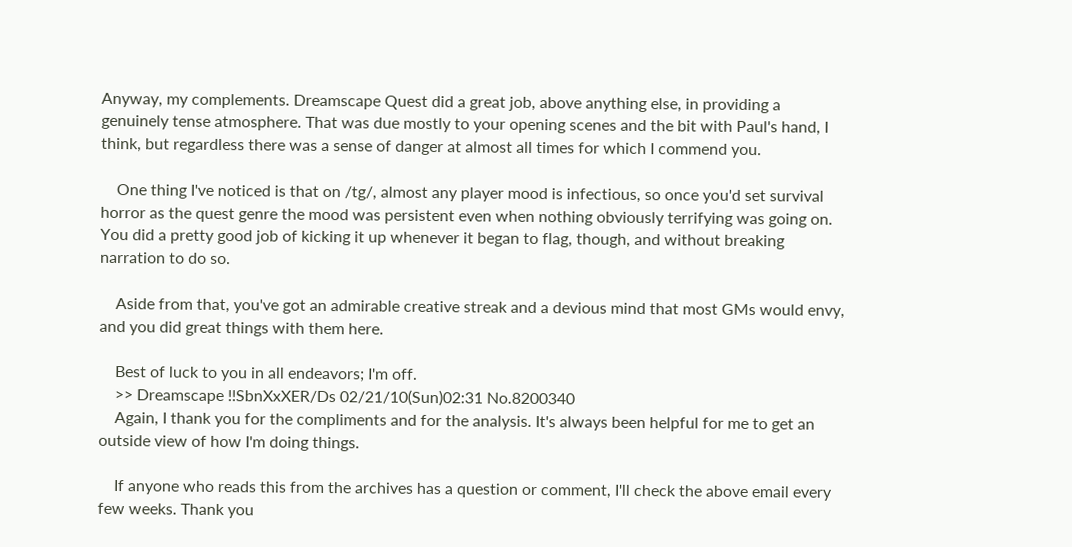Anyway, my complements. Dreamscape Quest did a great job, above anything else, in providing a genuinely tense atmosphere. That was due mostly to your opening scenes and the bit with Paul's hand, I think, but regardless there was a sense of danger at almost all times for which I commend you.

    One thing I've noticed is that on /tg/, almost any player mood is infectious, so once you'd set survival horror as the quest genre the mood was persistent even when nothing obviously terrifying was going on. You did a pretty good job of kicking it up whenever it began to flag, though, and without breaking narration to do so.

    Aside from that, you've got an admirable creative streak and a devious mind that most GMs would envy, and you did great things with them here.

    Best of luck to you in all endeavors; I'm off.
    >> Dreamscape !!SbnXxXER/Ds 02/21/10(Sun)02:31 No.8200340
    Again, I thank you for the compliments and for the analysis. It's always been helpful for me to get an outside view of how I'm doing things.

    If anyone who reads this from the archives has a question or comment, I'll check the above email every few weeks. Thank you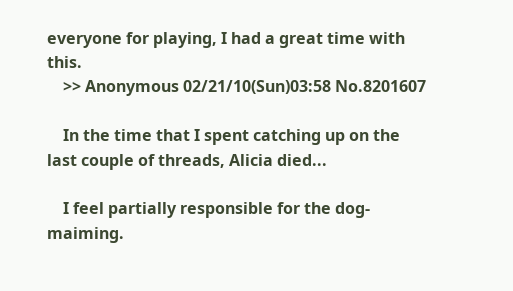everyone for playing, I had a great time with this.
    >> Anonymous 02/21/10(Sun)03:58 No.8201607

    In the time that I spent catching up on the last couple of threads, Alicia died...

    I feel partially responsible for the dog-maiming.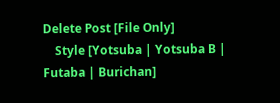Delete Post [File Only]
    Style [Yotsuba | Yotsuba B | Futaba | Burichan]